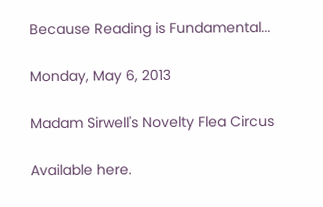Because Reading is Fundamental...

Monday, May 6, 2013

Madam Sirwell's Novelty Flea Circus

Available here.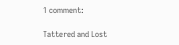1 comment:

Tattered and Lost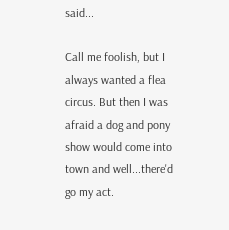said...

Call me foolish, but I always wanted a flea circus. But then I was afraid a dog and pony show would come into town and well...there'd go my act.